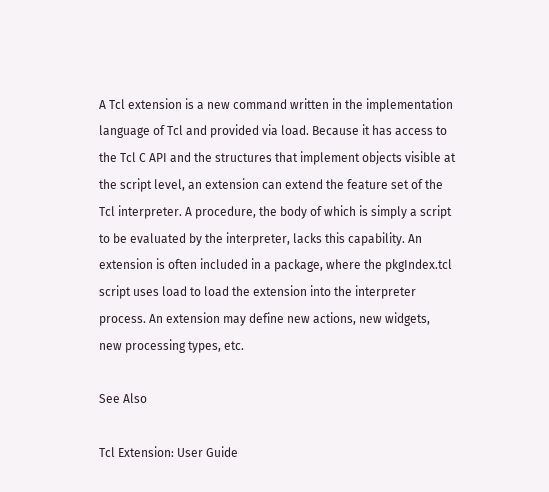A Tcl extension is a new command written in the implementation language of Tcl and provided via load. Because it has access to the Tcl C API and the structures that implement objects visible at the script level, an extension can extend the feature set of the Tcl interpreter. A procedure, the body of which is simply a script to be evaluated by the interpreter, lacks this capability. An extension is often included in a package, where the pkgIndex.tcl script uses load to load the extension into the interpreter process. An extension may define new actions, new widgets, new processing types, etc.

See Also

Tcl Extension: User Guide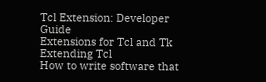Tcl Extension: Developer Guide
Extensions for Tcl and Tk
Extending Tcl
How to write software that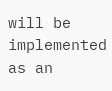will be implemented as an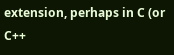extension, perhaps in C (or C++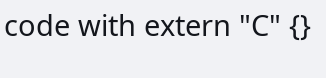code with extern "C" {}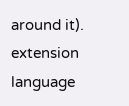around it).
extension language